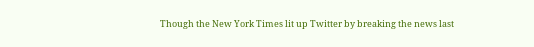Though the New York Times lit up Twitter by breaking the news last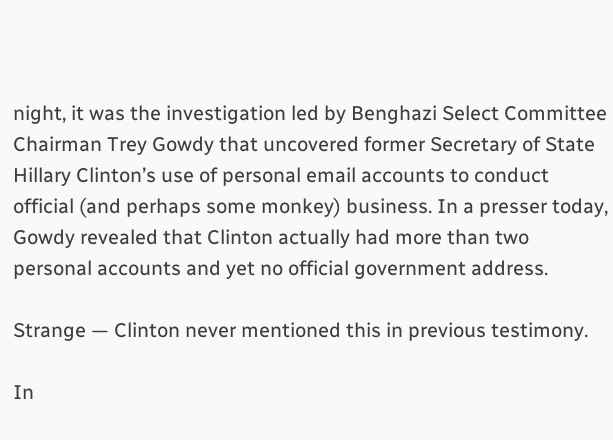night, it was the investigation led by Benghazi Select Committee Chairman Trey Gowdy that uncovered former Secretary of State Hillary Clinton’s use of personal email accounts to conduct official (and perhaps some monkey) business. In a presser today, Gowdy revealed that Clinton actually had more than two personal accounts and yet no official government address.

Strange — Clinton never mentioned this in previous testimony.

In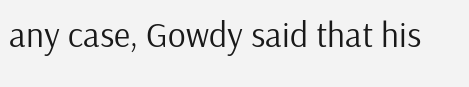any case, Gowdy said that his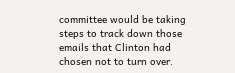committee would be taking steps to track down those emails that Clinton had chosen not to turn over.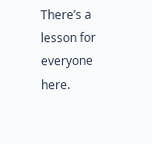There’s a lesson for everyone here.